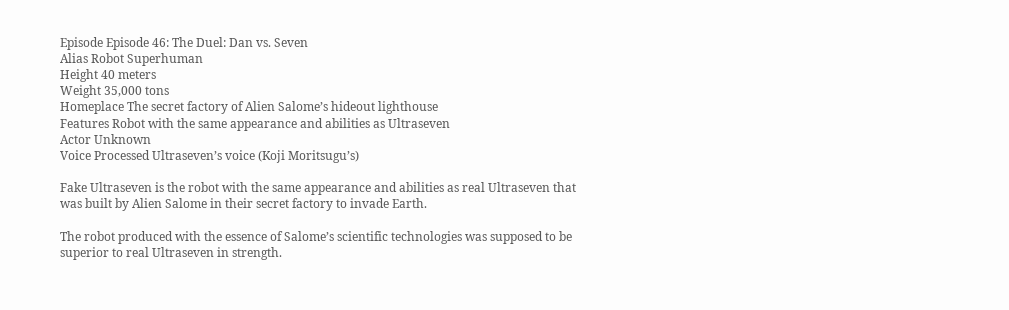Episode Episode 46: The Duel: Dan vs. Seven
Alias Robot Superhuman
Height 40 meters
Weight 35,000 tons
Homeplace The secret factory of Alien Salome’s hideout lighthouse
Features Robot with the same appearance and abilities as Ultraseven
Actor Unknown
Voice Processed Ultraseven’s voice (Koji Moritsugu’s)

Fake Ultraseven is the robot with the same appearance and abilities as real Ultraseven that was built by Alien Salome in their secret factory to invade Earth.

The robot produced with the essence of Salome’s scientific technologies was supposed to be superior to real Ultraseven in strength.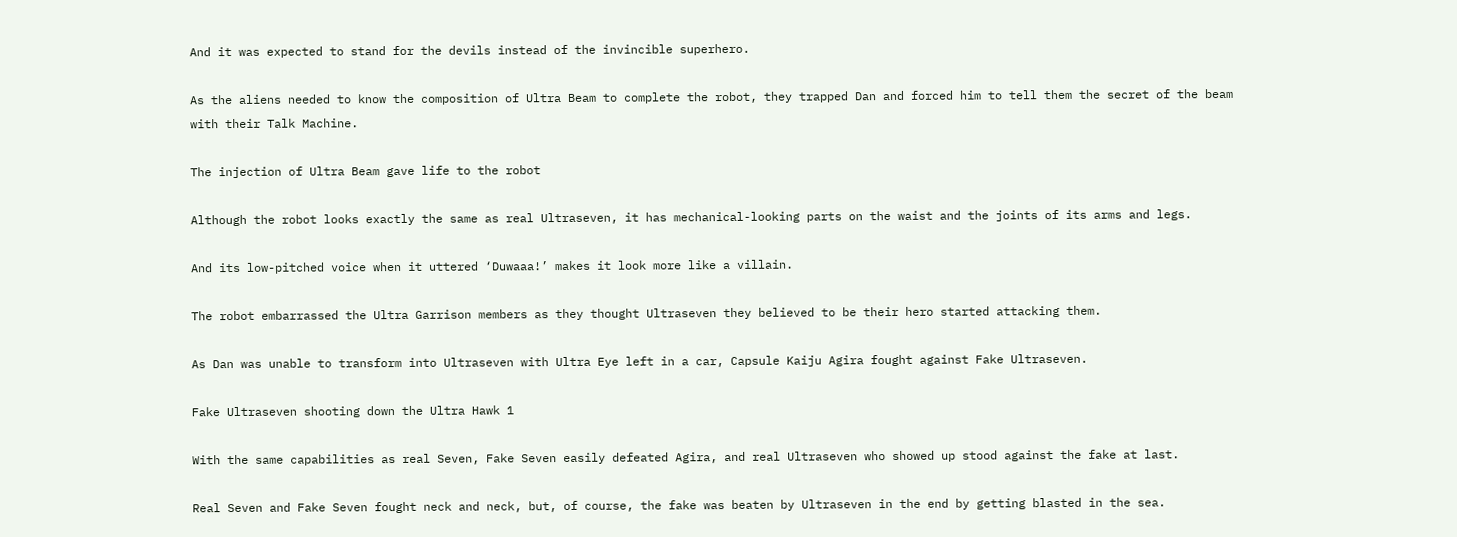And it was expected to stand for the devils instead of the invincible superhero.

As the aliens needed to know the composition of Ultra Beam to complete the robot, they trapped Dan and forced him to tell them the secret of the beam with their Talk Machine.

The injection of Ultra Beam gave life to the robot

Although the robot looks exactly the same as real Ultraseven, it has mechanical-looking parts on the waist and the joints of its arms and legs.

And its low-pitched voice when it uttered ‘Duwaaa!’ makes it look more like a villain.

The robot embarrassed the Ultra Garrison members as they thought Ultraseven they believed to be their hero started attacking them.

As Dan was unable to transform into Ultraseven with Ultra Eye left in a car, Capsule Kaiju Agira fought against Fake Ultraseven.

Fake Ultraseven shooting down the Ultra Hawk 1

With the same capabilities as real Seven, Fake Seven easily defeated Agira, and real Ultraseven who showed up stood against the fake at last.

Real Seven and Fake Seven fought neck and neck, but, of course, the fake was beaten by Ultraseven in the end by getting blasted in the sea.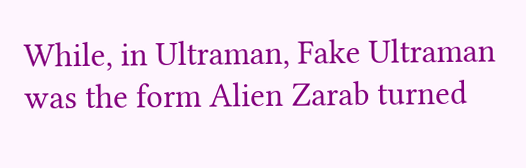While, in Ultraman, Fake Ultraman was the form Alien Zarab turned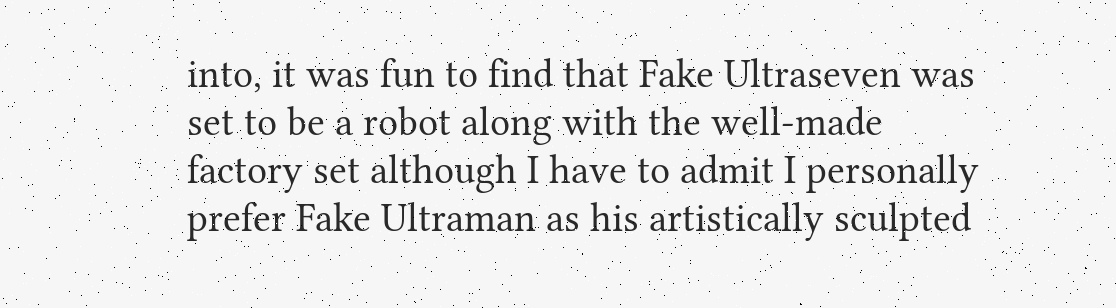into, it was fun to find that Fake Ultraseven was set to be a robot along with the well-made factory set although I have to admit I personally prefer Fake Ultraman as his artistically sculpted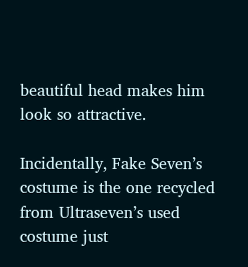beautiful head makes him look so attractive.

Incidentally, Fake Seven’s costume is the one recycled from Ultraseven’s used costume just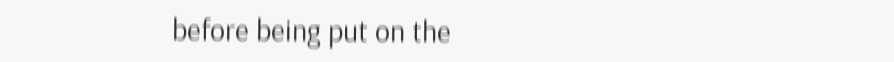before being put on the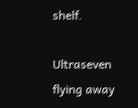shelf.

Ultraseven flying away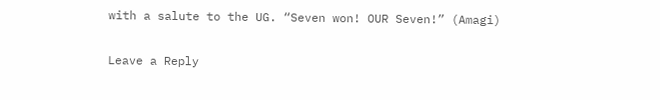with a salute to the UG. “Seven won! OUR Seven!” (Amagi)

Leave a Reply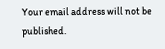Your email address will not be published.